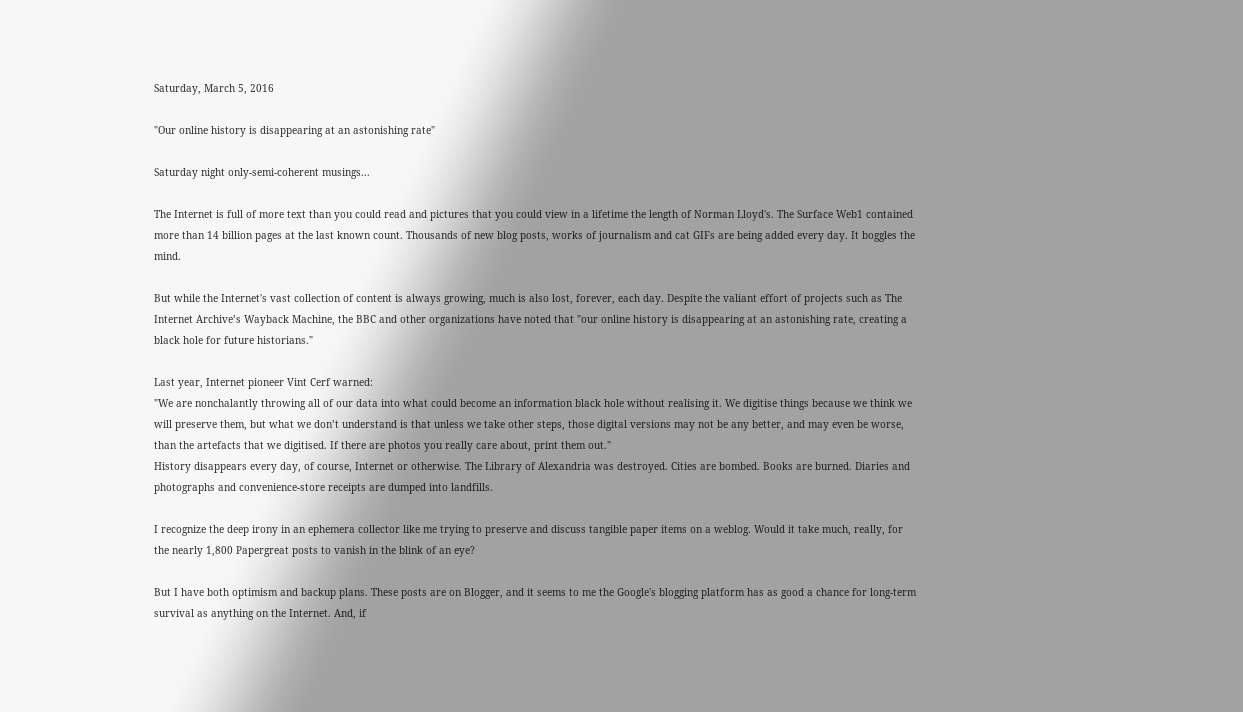Saturday, March 5, 2016

"Our online history is disappearing at an astonishing rate"

Saturday night only-semi-coherent musings...

The Internet is full of more text than you could read and pictures that you could view in a lifetime the length of Norman Lloyd's. The Surface Web1 contained more than 14 billion pages at the last known count. Thousands of new blog posts, works of journalism and cat GIFs are being added every day. It boggles the mind.

But while the Internet's vast collection of content is always growing, much is also lost, forever, each day. Despite the valiant effort of projects such as The Internet Archive’s Wayback Machine, the BBC and other organizations have noted that "our online history is disappearing at an astonishing rate, creating a black hole for future historians."

Last year, Internet pioneer Vint Cerf warned:
"We are nonchalantly throwing all of our data into what could become an information black hole without realising it. We digitise things because we think we will preserve them, but what we don’t understand is that unless we take other steps, those digital versions may not be any better, and may even be worse, than the artefacts that we digitised. If there are photos you really care about, print them out."
History disappears every day, of course, Internet or otherwise. The Library of Alexandria was destroyed. Cities are bombed. Books are burned. Diaries and photographs and convenience-store receipts are dumped into landfills.

I recognize the deep irony in an ephemera collector like me trying to preserve and discuss tangible paper items on a weblog. Would it take much, really, for the nearly 1,800 Papergreat posts to vanish in the blink of an eye?

But I have both optimism and backup plans. These posts are on Blogger, and it seems to me the Google's blogging platform has as good a chance for long-term survival as anything on the Internet. And, if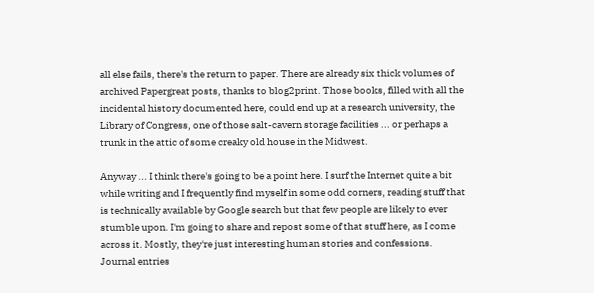all else fails, there's the return to paper. There are already six thick volumes of archived Papergreat posts, thanks to blog2print. Those books, filled with all the incidental history documented here, could end up at a research university, the Library of Congress, one of those salt-cavern storage facilities ... or perhaps a trunk in the attic of some creaky old house in the Midwest.

Anyway ... I think there's going to be a point here. I surf the Internet quite a bit while writing and I frequently find myself in some odd corners, reading stuff that is technically available by Google search but that few people are likely to ever stumble upon. I'm going to share and repost some of that stuff here, as I come across it. Mostly, they're just interesting human stories and confessions. Journal entries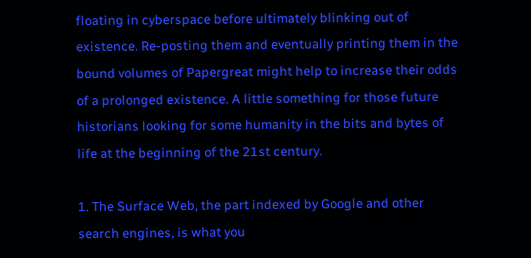floating in cyberspace before ultimately blinking out of existence. Re-posting them and eventually printing them in the bound volumes of Papergreat might help to increase their odds of a prolonged existence. A little something for those future historians looking for some humanity in the bits and bytes of life at the beginning of the 21st century.

1. The Surface Web, the part indexed by Google and other search engines, is what you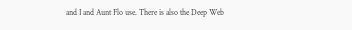and I and Aunt Flo use. There is also the Deep Web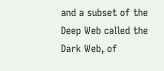and a subset of the Deep Web called the Dark Web, of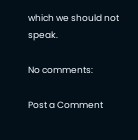which we should not speak.

No comments:

Post a Comment